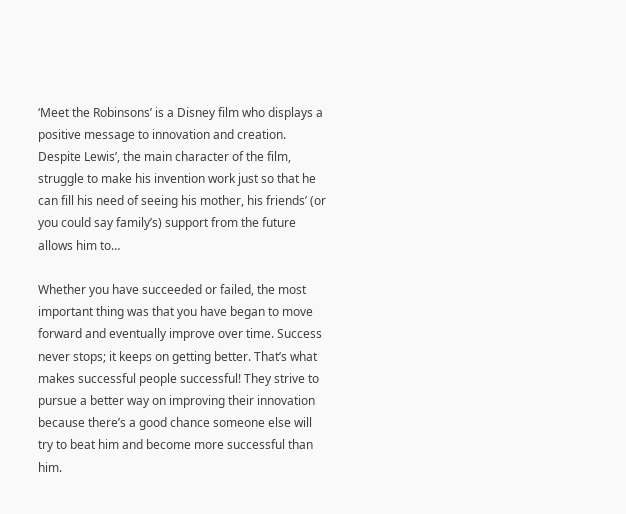‘Meet the Robinsons’ is a Disney film who displays a positive message to innovation and creation. Despite Lewis’, the main character of the film, struggle to make his invention work just so that he can fill his need of seeing his mother, his friends’ (or you could say family’s) support from the future allows him to…

Whether you have succeeded or failed, the most important thing was that you have began to move forward and eventually improve over time. Success never stops; it keeps on getting better. That’s what makes successful people successful! They strive to pursue a better way on improving their innovation because there’s a good chance someone else will try to beat him and become more successful than him.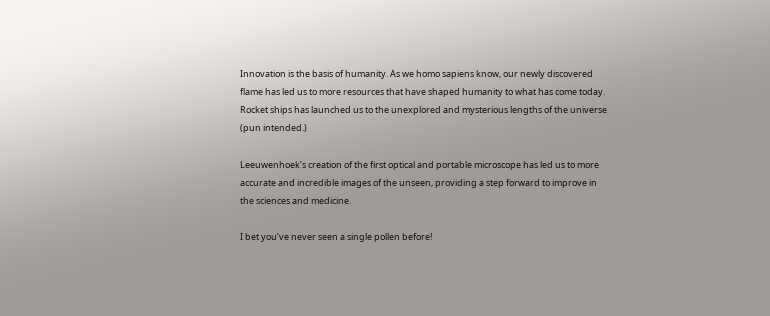Innovation is the basis of humanity. As we homo sapiens know, our newly discovered flame has led us to more resources that have shaped humanity to what has come today. Rocket ships has launched us to the unexplored and mysterious lengths of the universe (pun intended.)

Leeuwenhoek’s creation of the first optical and portable microscope has led us to more accurate and incredible images of the unseen, providing a step forward to improve in the sciences and medicine.

I bet you’ve never seen a single pollen before!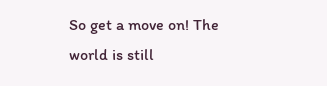So get a move on! The world is still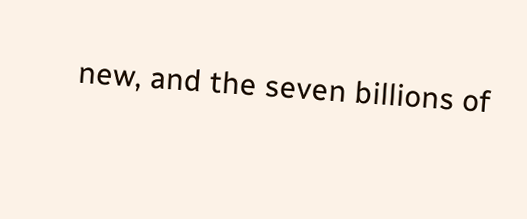new, and the seven billions of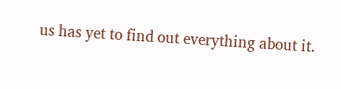us has yet to find out everything about it.